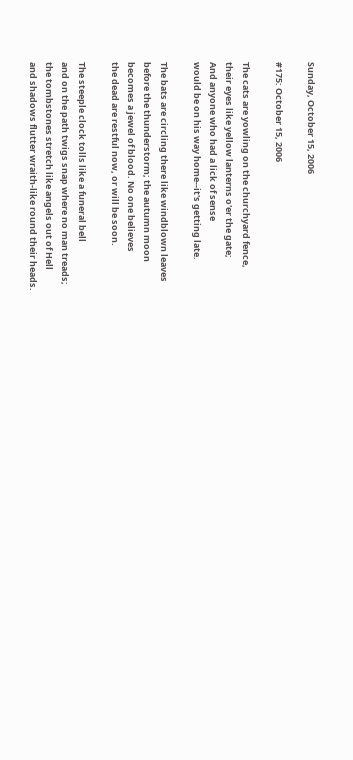Sunday, October 15, 2006

#175: October 15, 2006

The cats are yowling on the churchyard fence,
their eyes like yellow lanterns o'er the gate;
And anyone who had a lick of sense
would be on his way home--it's getting late.

The bats are circling there like windblown leaves
before the thunderstorm; the autumn moon
becomes a jewel of blood. No one believes
the dead are restful now, or will be soon.

The steeple clock tolls like a funeral bell
and on the path twigs snap where no man treads;
the tombstones stretch like angels out of Hell
and shadows flutter wraith-like round their heads.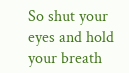So shut your eyes and hold your breath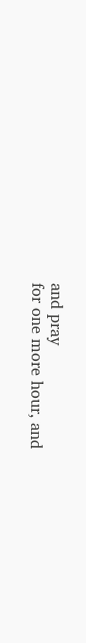and pray
for one more hour, and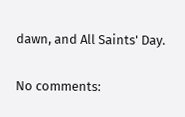dawn, and All Saints' Day.

No comments: